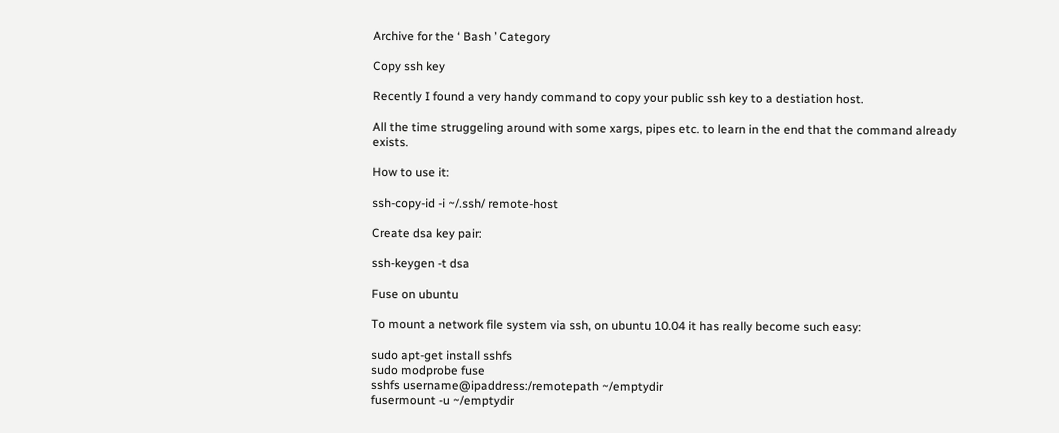Archive for the ‘ Bash ’ Category

Copy ssh key

Recently I found a very handy command to copy your public ssh key to a destiation host.

All the time struggeling around with some xargs, pipes etc. to learn in the end that the command already exists.

How to use it:

ssh-copy-id -i ~/.ssh/ remote-host

Create dsa key pair:

ssh-keygen -t dsa

Fuse on ubuntu

To mount a network file system via ssh, on ubuntu 10.04 it has really become such easy:

sudo apt-get install sshfs
sudo modprobe fuse
sshfs username@ipaddress:/remotepath ~/emptydir
fusermount -u ~/emptydir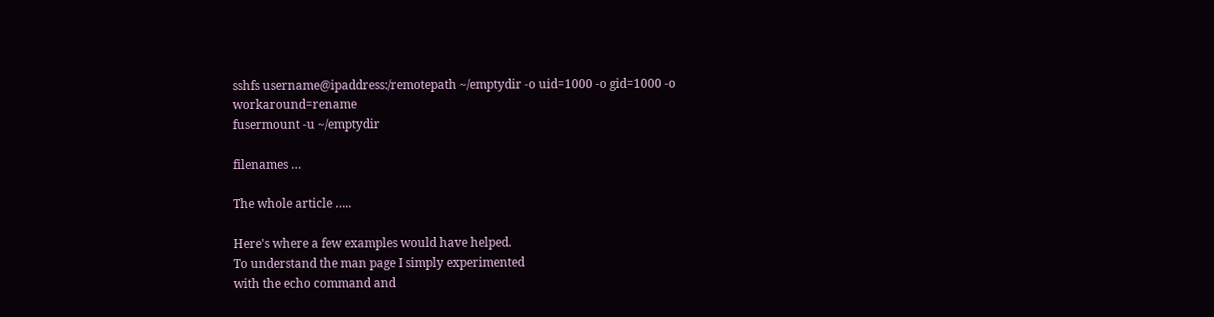sshfs username@ipaddress:/remotepath ~/emptydir -o uid=1000 -o gid=1000 -o workaround=rename
fusermount -u ~/emptydir

filenames …

The whole article …..

Here's where a few examples would have helped.
To understand the man page I simply experimented
with the echo command and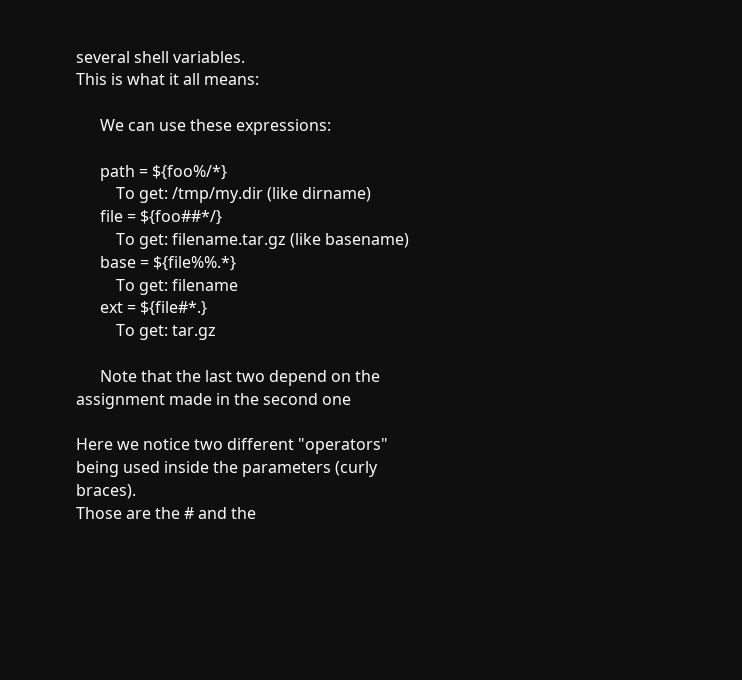several shell variables.
This is what it all means:

      We can use these expressions:

      path = ${foo%/*}
          To get: /tmp/my.dir (like dirname)
      file = ${foo##*/}
          To get: filename.tar.gz (like basename)
      base = ${file%%.*}
          To get: filename
      ext = ${file#*.}
          To get: tar.gz

      Note that the last two depend on the assignment made in the second one

Here we notice two different "operators" being used inside the parameters (curly braces).
Those are the # and the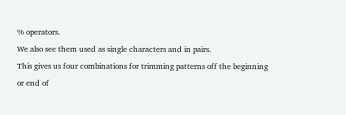% operators.
We also see them used as single characters and in pairs.
This gives us four combinations for trimming patterns off the beginning or end of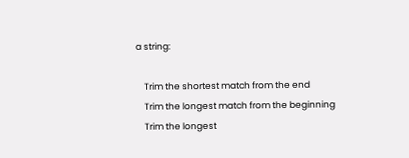a string:

    Trim the shortest match from the end
    Trim the longest match from the beginning
    Trim the longest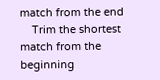match from the end
    Trim the shortest match from the beginning